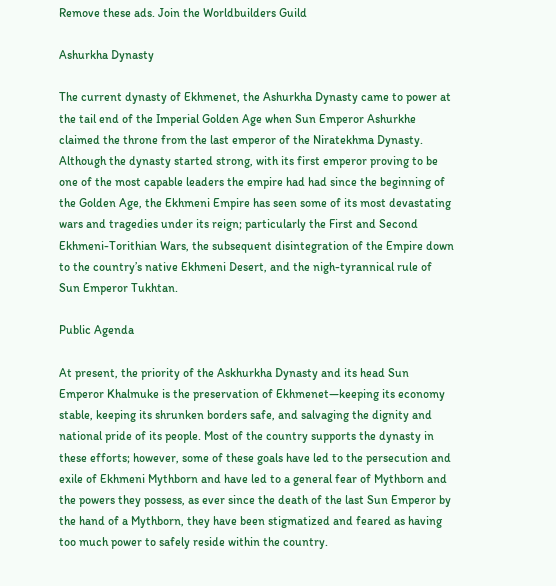Remove these ads. Join the Worldbuilders Guild

Ashurkha Dynasty

The current dynasty of Ekhmenet, the Ashurkha Dynasty came to power at the tail end of the Imperial Golden Age when Sun Emperor Ashurkhe claimed the throne from the last emperor of the Niratekhma Dynasty. Although the dynasty started strong, with its first emperor proving to be one of the most capable leaders the empire had had since the beginning of the Golden Age, the Ekhmeni Empire has seen some of its most devastating wars and tragedies under its reign; particularly the First and Second Ekhmeni-Torithian Wars, the subsequent disintegration of the Empire down to the country’s native Ekhmeni Desert, and the nigh-tyrannical rule of Sun Emperor Tukhtan.

Public Agenda

At present, the priority of the Askhurkha Dynasty and its head Sun Emperor Khalmuke is the preservation of Ekhmenet—keeping its economy stable, keeping its shrunken borders safe, and salvaging the dignity and national pride of its people. Most of the country supports the dynasty in these efforts; however, some of these goals have led to the persecution and exile of Ekhmeni Mythborn and have led to a general fear of Mythborn and the powers they possess, as ever since the death of the last Sun Emperor by the hand of a Mythborn, they have been stigmatized and feared as having too much power to safely reside within the country.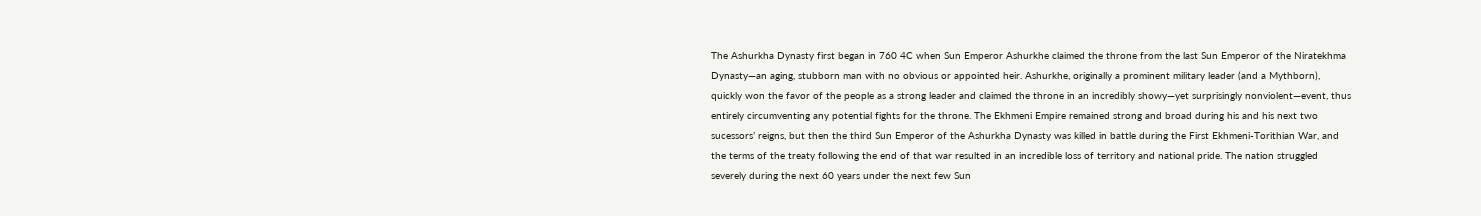The Ashurkha Dynasty first began in 760 4C when Sun Emperor Ashurkhe claimed the throne from the last Sun Emperor of the Niratekhma Dynasty—an aging, stubborn man with no obvious or appointed heir. Ashurkhe, originally a prominent military leader (and a Mythborn), quickly won the favor of the people as a strong leader and claimed the throne in an incredibly showy—yet surprisingly nonviolent—event, thus entirely circumventing any potential fights for the throne. The Ekhmeni Empire remained strong and broad during his and his next two sucessors’ reigns, but then the third Sun Emperor of the Ashurkha Dynasty was killed in battle during the First Ekhmeni-Torithian War, and the terms of the treaty following the end of that war resulted in an incredible loss of territory and national pride. The nation struggled severely during the next 60 years under the next few Sun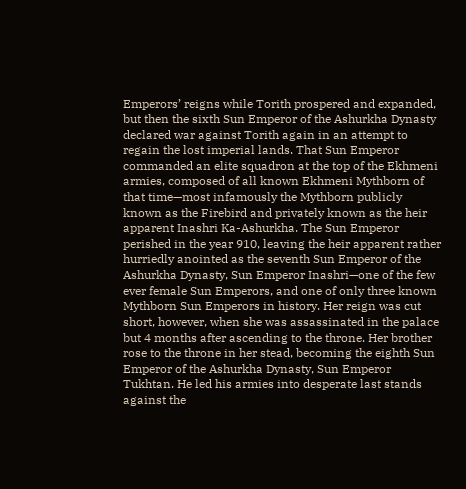Emperors’ reigns while Torith prospered and expanded, but then the sixth Sun Emperor of the Ashurkha Dynasty declared war against Torith again in an attempt to regain the lost imperial lands. That Sun Emperor commanded an elite squadron at the top of the Ekhmeni armies, composed of all known Ekhmeni Mythborn of that time—most infamously the Mythborn publicly known as the Firebird and privately known as the heir apparent Inashri Ka-Ashurkha. The Sun Emperor perished in the year 910, leaving the heir apparent rather hurriedly anointed as the seventh Sun Emperor of the Ashurkha Dynasty, Sun Emperor Inashri—one of the few ever female Sun Emperors, and one of only three known Mythborn Sun Emperors in history. Her reign was cut short, however, when she was assassinated in the palace but 4 months after ascending to the throne. Her brother rose to the throne in her stead, becoming the eighth Sun Emperor of the Ashurkha Dynasty, Sun Emperor Tukhtan. He led his armies into desperate last stands against the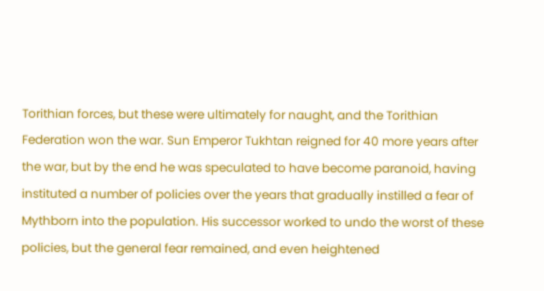Torithian forces, but these were ultimately for naught, and the Torithian Federation won the war. Sun Emperor Tukhtan reigned for 40 more years after the war, but by the end he was speculated to have become paranoid, having instituted a number of policies over the years that gradually instilled a fear of Mythborn into the population. His successor worked to undo the worst of these policies, but the general fear remained, and even heightened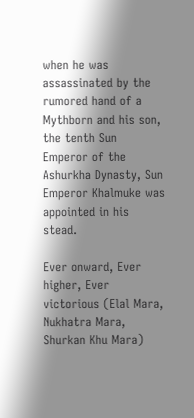when he was assassinated by the rumored hand of a Mythborn and his son, the tenth Sun Emperor of the Ashurkha Dynasty, Sun Emperor Khalmuke was appointed in his stead.

Ever onward, Ever higher, Ever victorious (Elal Mara, Nukhatra Mara, Shurkan Khu Mara)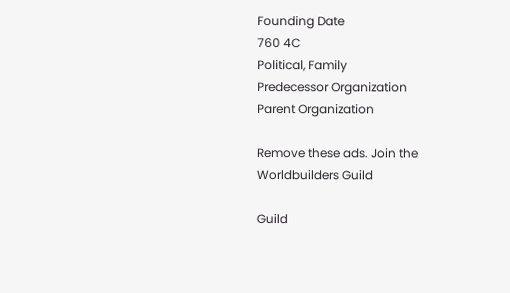Founding Date
760 4C
Political, Family
Predecessor Organization
Parent Organization

Remove these ads. Join the Worldbuilders Guild

Guild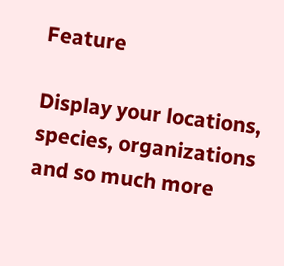Feature

Display your locations, species, organizations and so much more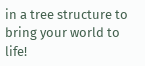in a tree structure to bring your world to life!